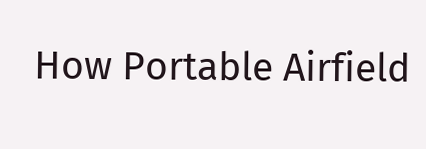How Portable Airfield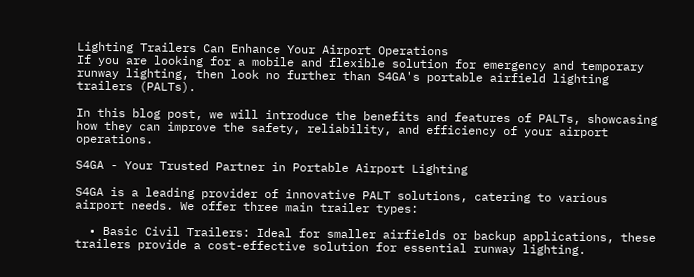Lighting Trailers Can Enhance Your Airport Operations
If you are looking for a mobile and flexible solution for emergency and temporary runway lighting, then look no further than S4GA's portable airfield lighting trailers (PALTs).

In this blog post, we will introduce the benefits and features of PALTs, showcasing how they can improve the safety, reliability, and efficiency of your airport operations.

S4GA - Your Trusted Partner in Portable Airport Lighting

S4GA is a leading provider of innovative PALT solutions, catering to various airport needs. We offer three main trailer types:

  • Basic Civil Trailers: Ideal for smaller airfields or backup applications, these trailers provide a cost-effective solution for essential runway lighting.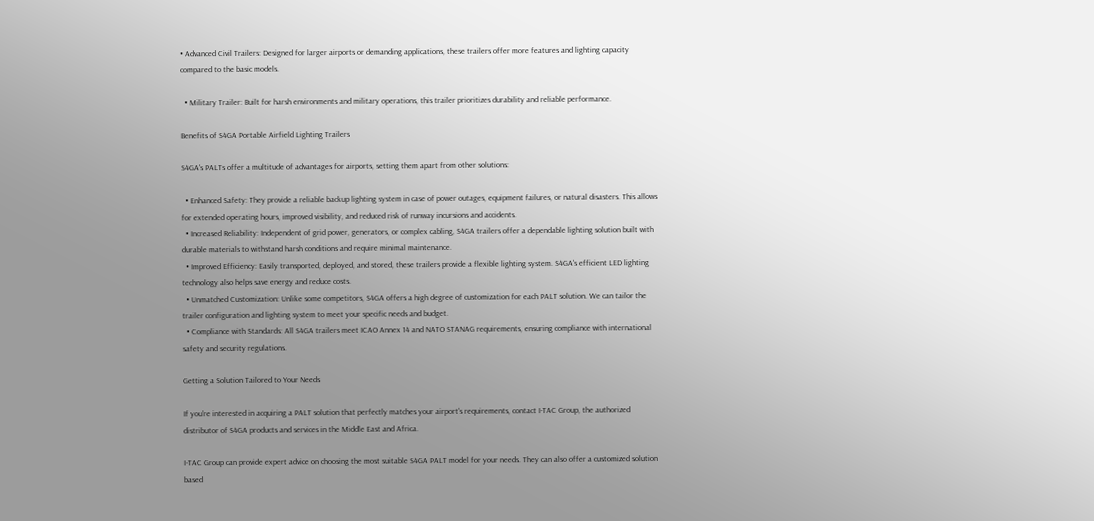• Advanced Civil Trailers: Designed for larger airports or demanding applications, these trailers offer more features and lighting capacity compared to the basic models.

  • Military Trailer: Built for harsh environments and military operations, this trailer prioritizes durability and reliable performance.

Benefits of S4GA Portable Airfield Lighting Trailers

S4GA's PALTs offer a multitude of advantages for airports, setting them apart from other solutions:

  • Enhanced Safety: They provide a reliable backup lighting system in case of power outages, equipment failures, or natural disasters. This allows for extended operating hours, improved visibility, and reduced risk of runway incursions and accidents.
  • Increased Reliability: Independent of grid power, generators, or complex cabling, S4GA trailers offer a dependable lighting solution built with durable materials to withstand harsh conditions and require minimal maintenance.
  • Improved Efficiency: Easily transported, deployed, and stored, these trailers provide a flexible lighting system. S4GA's efficient LED lighting technology also helps save energy and reduce costs.
  • Unmatched Customization: Unlike some competitors, S4GA offers a high degree of customization for each PALT solution. We can tailor the trailer configuration and lighting system to meet your specific needs and budget.
  • Compliance with Standards: All S4GA trailers meet ICAO Annex 14 and NATO STANAG requirements, ensuring compliance with international safety and security regulations.

Getting a Solution Tailored to Your Needs

If you're interested in acquiring a PALT solution that perfectly matches your airport's requirements, contact I-TAC Group, the authorized distributor of S4GA products and services in the Middle East and Africa.

I-TAC Group can provide expert advice on choosing the most suitable S4GA PALT model for your needs. They can also offer a customized solution based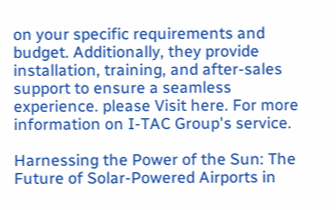on your specific requirements and budget. Additionally, they provide installation, training, and after-sales support to ensure a seamless experience. please Visit here. For more information on I-TAC Group's service.

Harnessing the Power of the Sun: The Future of Solar-Powered Airports in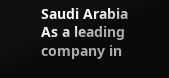Saudi Arabia
As a leading company in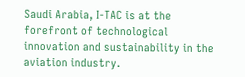Saudi Arabia, I-TAC is at the forefront of technological innovation and sustainability in the aviation industry.